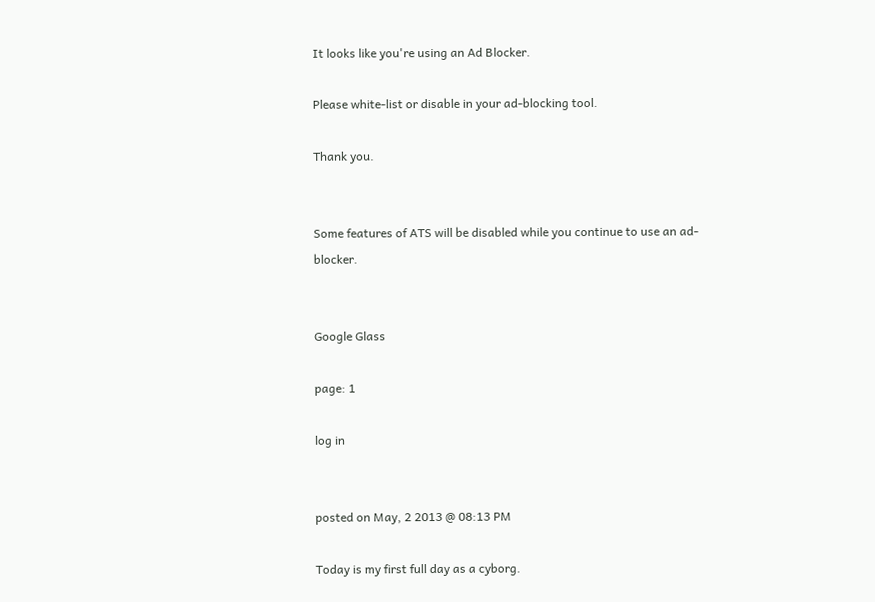It looks like you're using an Ad Blocker.

Please white-list or disable in your ad-blocking tool.

Thank you.


Some features of ATS will be disabled while you continue to use an ad-blocker.


Google Glass

page: 1

log in


posted on May, 2 2013 @ 08:13 PM

Today is my first full day as a cyborg.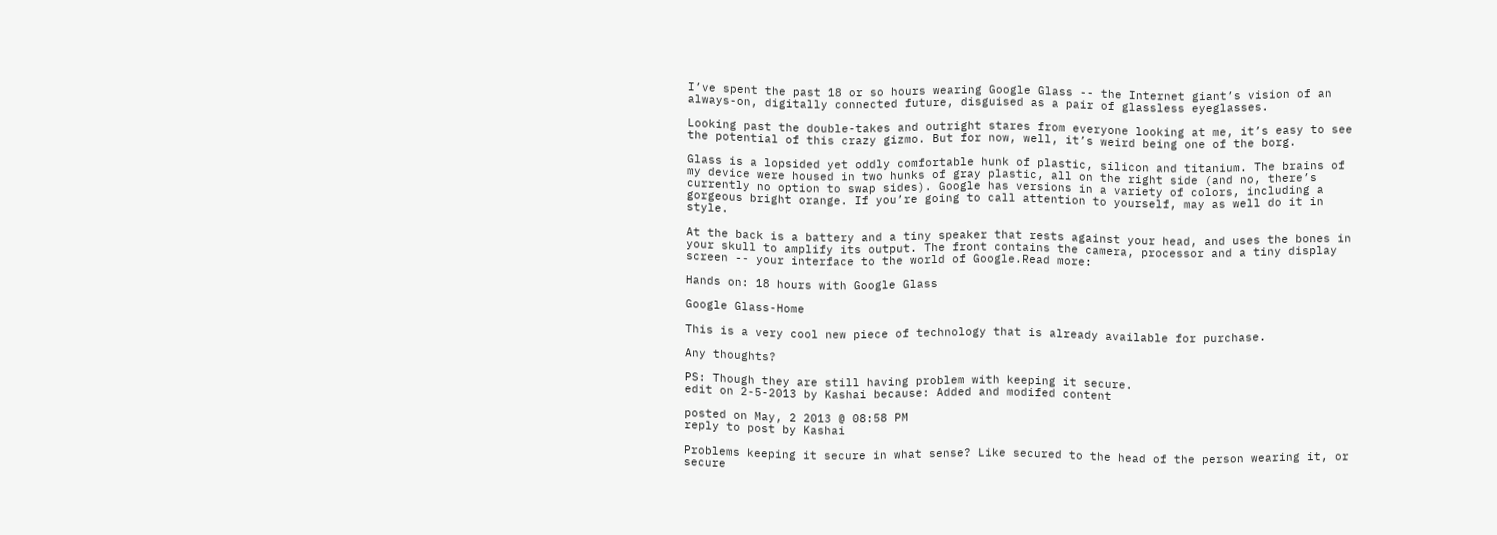I’ve spent the past 18 or so hours wearing Google Glass -- the Internet giant’s vision of an always-on, digitally connected future, disguised as a pair of glassless eyeglasses.

Looking past the double-takes and outright stares from everyone looking at me, it’s easy to see the potential of this crazy gizmo. But for now, well, it’s weird being one of the borg.

Glass is a lopsided yet oddly comfortable hunk of plastic, silicon and titanium. The brains of my device were housed in two hunks of gray plastic, all on the right side (and no, there’s currently no option to swap sides). Google has versions in a variety of colors, including a gorgeous bright orange. If you’re going to call attention to yourself, may as well do it in style.

At the back is a battery and a tiny speaker that rests against your head, and uses the bones in your skull to amplify its output. The front contains the camera, processor and a tiny display screen -- your interface to the world of Google.Read more:

Hands on: 18 hours with Google Glass

Google Glass-Home

This is a very cool new piece of technology that is already available for purchase.

Any thoughts?

PS: Though they are still having problem with keeping it secure.
edit on 2-5-2013 by Kashai because: Added and modifed content

posted on May, 2 2013 @ 08:58 PM
reply to post by Kashai

Problems keeping it secure in what sense? Like secured to the head of the person wearing it, or secure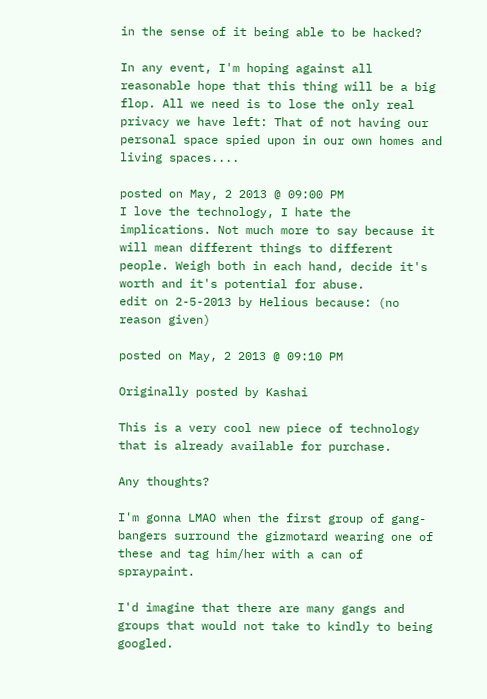in the sense of it being able to be hacked?

In any event, I'm hoping against all reasonable hope that this thing will be a big flop. All we need is to lose the only real privacy we have left: That of not having our personal space spied upon in our own homes and living spaces....

posted on May, 2 2013 @ 09:00 PM
I love the technology, I hate the implications. Not much more to say because it will mean different things to different people. Weigh both in each hand, decide it's worth and it's potential for abuse.
edit on 2-5-2013 by Helious because: (no reason given)

posted on May, 2 2013 @ 09:10 PM

Originally posted by Kashai

This is a very cool new piece of technology that is already available for purchase.

Any thoughts?

I'm gonna LMAO when the first group of gang-bangers surround the gizmotard wearing one of these and tag him/her with a can of spraypaint.

I'd imagine that there are many gangs and groups that would not take to kindly to being googled.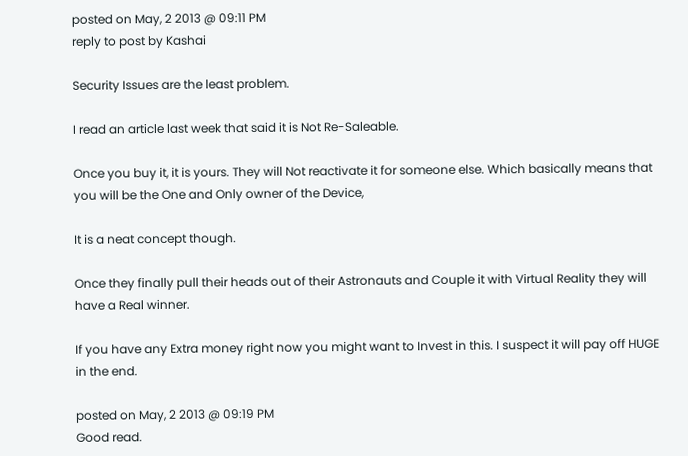posted on May, 2 2013 @ 09:11 PM
reply to post by Kashai

Security Issues are the least problem.

I read an article last week that said it is Not Re-Saleable.

Once you buy it, it is yours. They will Not reactivate it for someone else. Which basically means that you will be the One and Only owner of the Device,

It is a neat concept though.

Once they finally pull their heads out of their Astronauts and Couple it with Virtual Reality they will have a Real winner.

If you have any Extra money right now you might want to Invest in this. I suspect it will pay off HUGE in the end.

posted on May, 2 2013 @ 09:19 PM
Good read.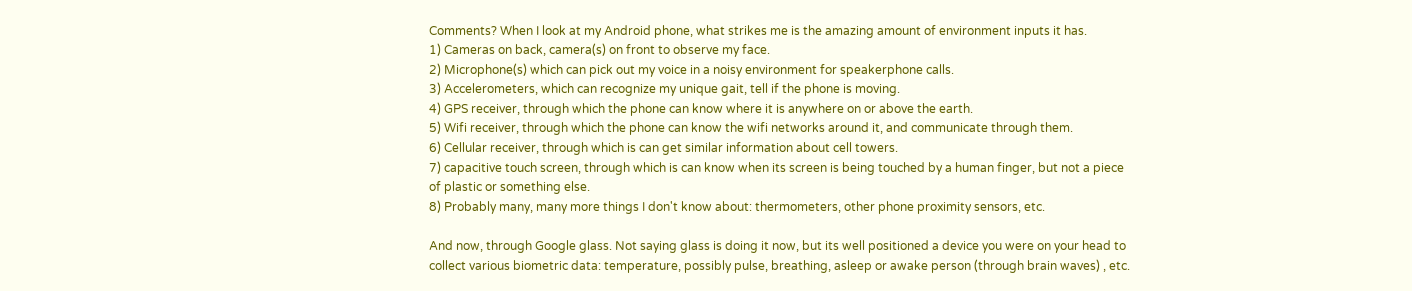Comments? When I look at my Android phone, what strikes me is the amazing amount of environment inputs it has.
1) Cameras on back, camera(s) on front to observe my face.
2) Microphone(s) which can pick out my voice in a noisy environment for speakerphone calls.
3) Accelerometers, which can recognize my unique gait, tell if the phone is moving.
4) GPS receiver, through which the phone can know where it is anywhere on or above the earth.
5) Wifi receiver, through which the phone can know the wifi networks around it, and communicate through them.
6) Cellular receiver, through which is can get similar information about cell towers.
7) capacitive touch screen, through which is can know when its screen is being touched by a human finger, but not a piece of plastic or something else.
8) Probably many, many more things I don't know about: thermometers, other phone proximity sensors, etc.

And now, through Google glass. Not saying glass is doing it now, but its well positioned a device you were on your head to collect various biometric data: temperature, possibly pulse, breathing, asleep or awake person (through brain waves) , etc.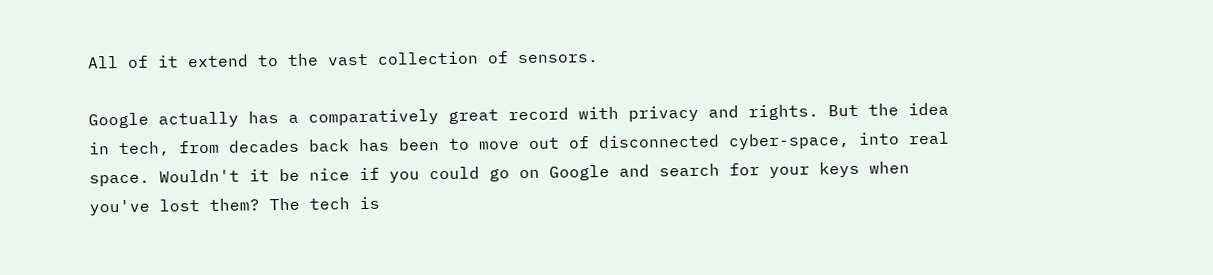All of it extend to the vast collection of sensors.

Google actually has a comparatively great record with privacy and rights. But the idea in tech, from decades back has been to move out of disconnected cyber-space, into real space. Wouldn't it be nice if you could go on Google and search for your keys when you've lost them? The tech is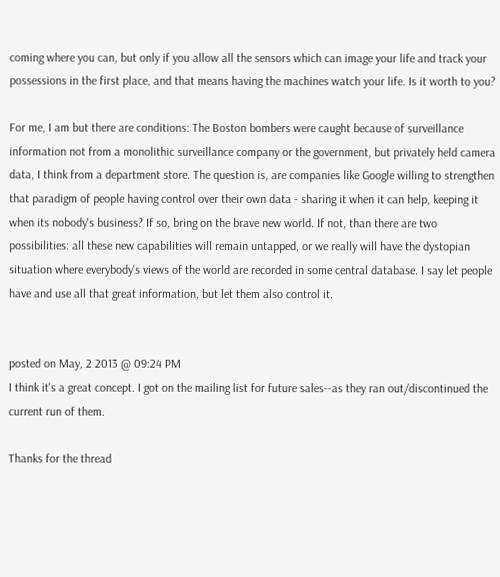coming where you can, but only if you allow all the sensors which can image your life and track your possessions in the first place, and that means having the machines watch your life. Is it worth to you?

For me, I am but there are conditions: The Boston bombers were caught because of surveillance information not from a monolithic surveillance company or the government, but privately held camera data, I think from a department store. The question is, are companies like Google willing to strengthen that paradigm of people having control over their own data - sharing it when it can help, keeping it when its nobody's business? If so, bring on the brave new world. If not, than there are two possibilities: all these new capabilities will remain untapped, or we really will have the dystopian situation where everybody's views of the world are recorded in some central database. I say let people have and use all that great information, but let them also control it.


posted on May, 2 2013 @ 09:24 PM
I think it's a great concept. I got on the mailing list for future sales--as they ran out/discontinued the current run of them.

Thanks for the thread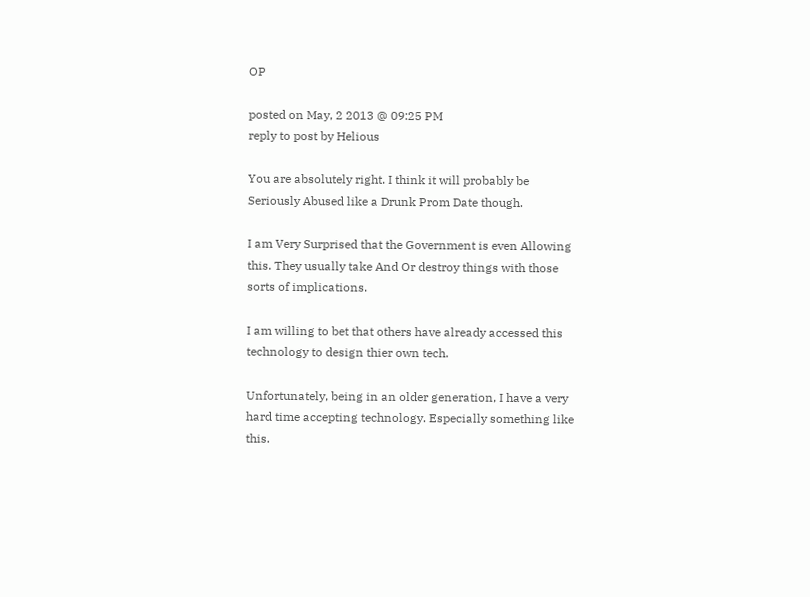OP

posted on May, 2 2013 @ 09:25 PM
reply to post by Helious

You are absolutely right. I think it will probably be Seriously Abused like a Drunk Prom Date though.

I am Very Surprised that the Government is even Allowing this. They usually take And Or destroy things with those sorts of implications.

I am willing to bet that others have already accessed this technology to design thier own tech.

Unfortunately, being in an older generation, I have a very hard time accepting technology. Especially something like this.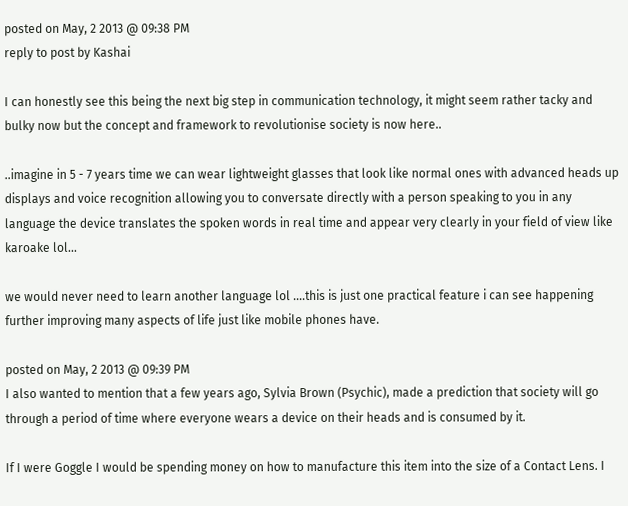posted on May, 2 2013 @ 09:38 PM
reply to post by Kashai

I can honestly see this being the next big step in communication technology, it might seem rather tacky and bulky now but the concept and framework to revolutionise society is now here..

..imagine in 5 - 7 years time we can wear lightweight glasses that look like normal ones with advanced heads up displays and voice recognition allowing you to conversate directly with a person speaking to you in any language the device translates the spoken words in real time and appear very clearly in your field of view like karoake lol...

we would never need to learn another language lol ....this is just one practical feature i can see happening further improving many aspects of life just like mobile phones have.

posted on May, 2 2013 @ 09:39 PM
I also wanted to mention that a few years ago, Sylvia Brown (Psychic), made a prediction that society will go through a period of time where everyone wears a device on their heads and is consumed by it.

If I were Goggle I would be spending money on how to manufacture this item into the size of a Contact Lens. I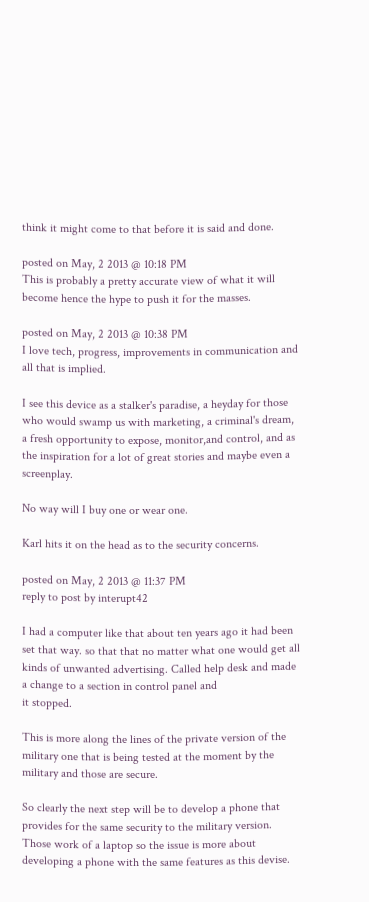think it might come to that before it is said and done.

posted on May, 2 2013 @ 10:18 PM
This is probably a pretty accurate view of what it will become hence the hype to push it for the masses.

posted on May, 2 2013 @ 10:38 PM
I love tech, progress, improvements in communication and all that is implied.

I see this device as a stalker's paradise, a heyday for those who would swamp us with marketing, a criminal's dream, a fresh opportunity to expose, monitor,and control, and as the inspiration for a lot of great stories and maybe even a screenplay.

No way will I buy one or wear one.

Karl hits it on the head as to the security concerns.

posted on May, 2 2013 @ 11:37 PM
reply to post by interupt42

I had a computer like that about ten years ago it had been set that way. so that that no matter what one would get all kinds of unwanted advertising. Called help desk and made a change to a section in control panel and
it stopped.

This is more along the lines of the private version of the military one that is being tested at the moment by the military and those are secure.

So clearly the next step will be to develop a phone that provides for the same security to the military version. Those work of a laptop so the issue is more about developing a phone with the same features as this devise.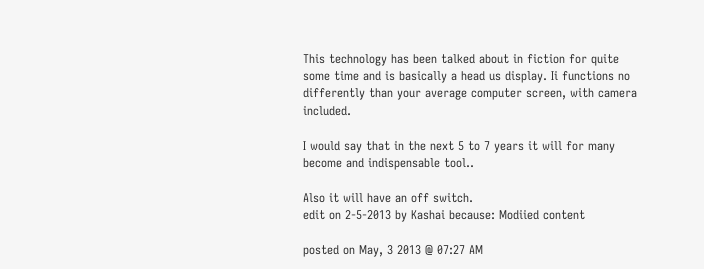This technology has been talked about in fiction for quite some time and is basically a head us display. Ii functions no differently than your average computer screen, with camera included.

I would say that in the next 5 to 7 years it will for many become and indispensable tool..

Also it will have an off switch.
edit on 2-5-2013 by Kashai because: Modiied content

posted on May, 3 2013 @ 07:27 AM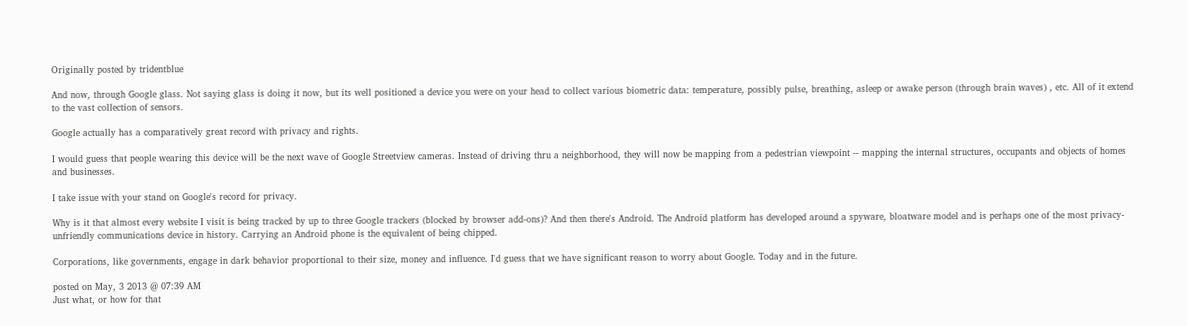Originally posted by tridentblue

And now, through Google glass. Not saying glass is doing it now, but its well positioned a device you were on your head to collect various biometric data: temperature, possibly pulse, breathing, asleep or awake person (through brain waves) , etc. All of it extend to the vast collection of sensors.

Google actually has a comparatively great record with privacy and rights.

I would guess that people wearing this device will be the next wave of Google Streetview cameras. Instead of driving thru a neighborhood, they will now be mapping from a pedestrian viewpoint -- mapping the internal structures, occupants and objects of homes and businesses.

I take issue with your stand on Google's record for privacy.

Why is it that almost every website I visit is being tracked by up to three Google trackers (blocked by browser add-ons)? And then there's Android. The Android platform has developed around a spyware, bloatware model and is perhaps one of the most privacy-unfriendly communications device in history. Carrying an Android phone is the equivalent of being chipped.

Corporations, like governments, engage in dark behavior proportional to their size, money and influence. I'd guess that we have significant reason to worry about Google. Today and in the future.

posted on May, 3 2013 @ 07:39 AM
Just what, or how for that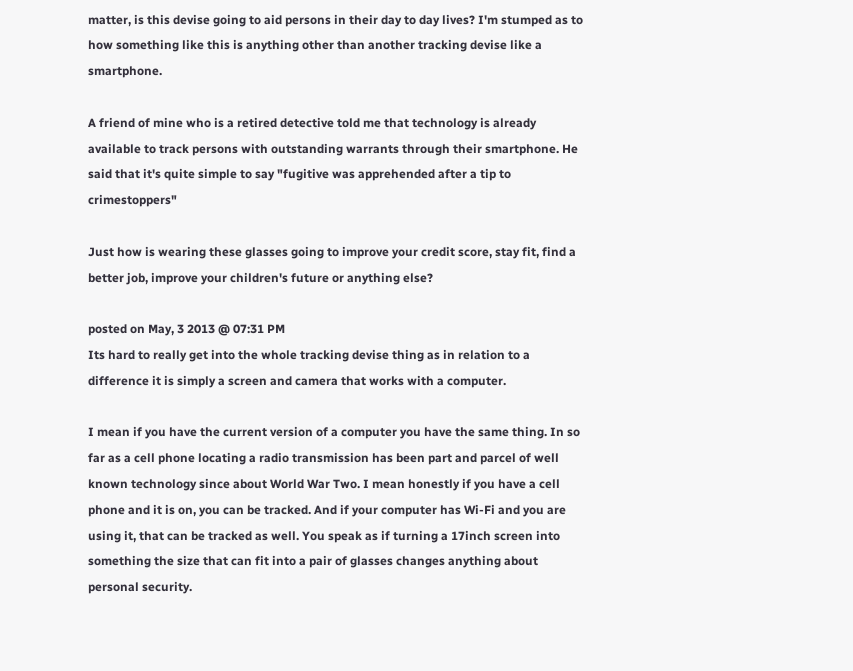matter, is this devise going to aid persons in their day to day lives? I'm stumped as to how something like this is anything other than another tracking devise like a smartphone.

A friend of mine who is a retired detective told me that technology is already available to track persons with outstanding warrants through their smartphone. He said that it's quite simple to say "fugitive was apprehended after a tip to crimestoppers"

Just how is wearing these glasses going to improve your credit score, stay fit, find a better job, improve your children's future or anything else?

posted on May, 3 2013 @ 07:31 PM
Its hard to really get into the whole tracking devise thing as in relation to a difference it is simply a screen and camera that works with a computer.

I mean if you have the current version of a computer you have the same thing. In so far as a cell phone locating a radio transmission has been part and parcel of well known technology since about World War Two. I mean honestly if you have a cell phone and it is on, you can be tracked. And if your computer has Wi-Fi and you are using it, that can be tracked as well. You speak as if turning a 17inch screen into something the size that can fit into a pair of glasses changes anything about personal security.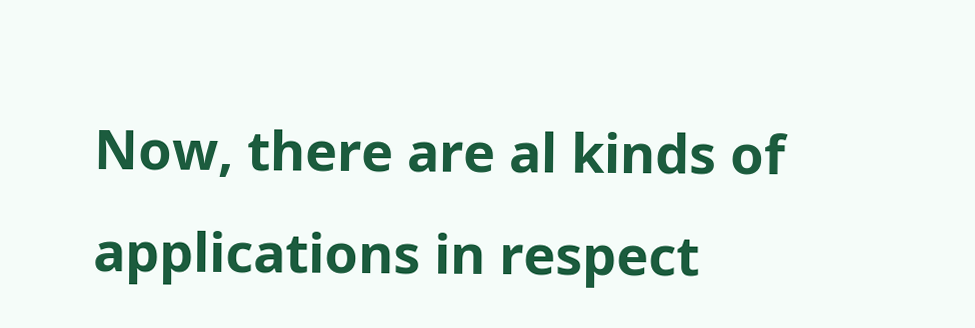Now, there are al kinds of applications in respect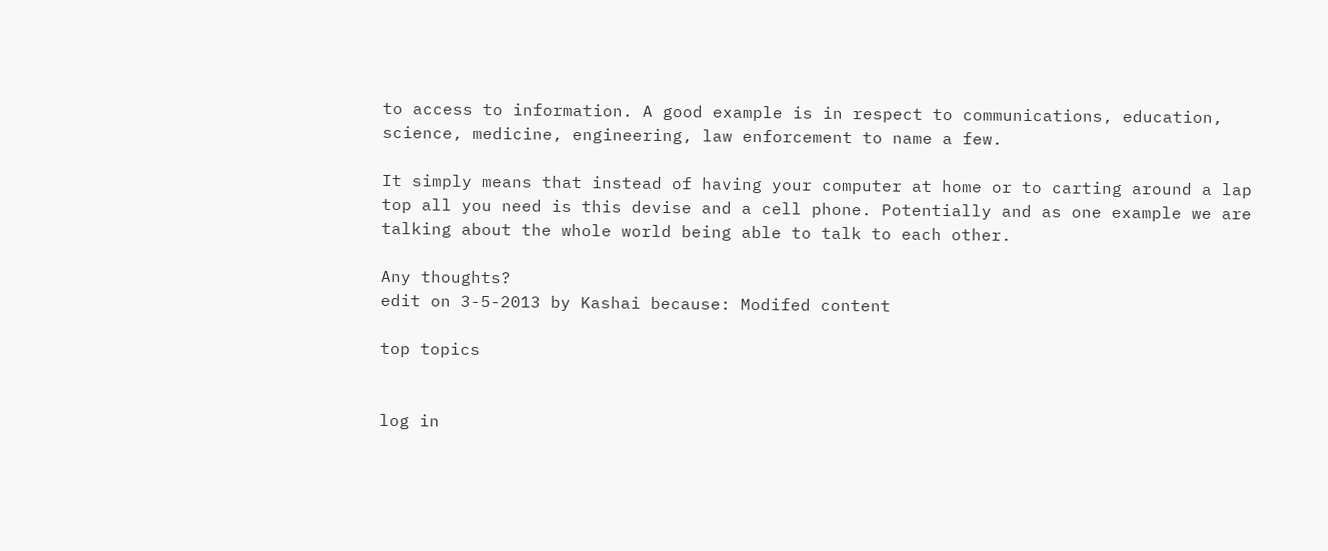to access to information. A good example is in respect to communications, education, science, medicine, engineering, law enforcement to name a few.

It simply means that instead of having your computer at home or to carting around a lap top all you need is this devise and a cell phone. Potentially and as one example we are talking about the whole world being able to talk to each other.

Any thoughts?
edit on 3-5-2013 by Kashai because: Modifed content

top topics


log in